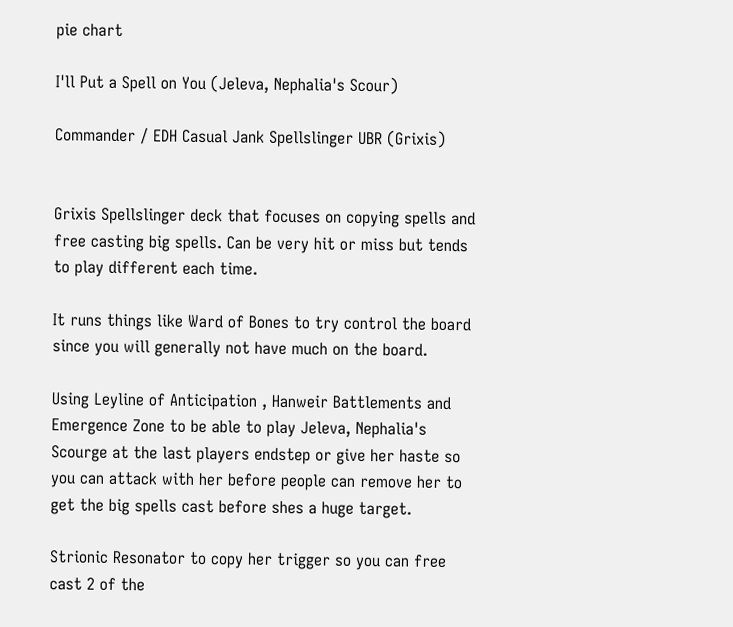pie chart

I'll Put a Spell on You (Jeleva, Nephalia's Scour)

Commander / EDH Casual Jank Spellslinger UBR (Grixis)


Grixis Spellslinger deck that focuses on copying spells and free casting big spells. Can be very hit or miss but tends to play different each time.

It runs things like Ward of Bones to try control the board since you will generally not have much on the board.

Using Leyline of Anticipation , Hanweir Battlements and Emergence Zone to be able to play Jeleva, Nephalia's Scourge at the last players endstep or give her haste so you can attack with her before people can remove her to get the big spells cast before shes a huge target.

Strionic Resonator to copy her trigger so you can free cast 2 of the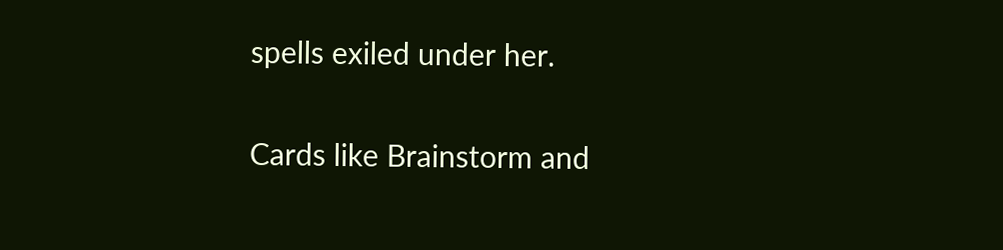spells exiled under her.

Cards like Brainstorm and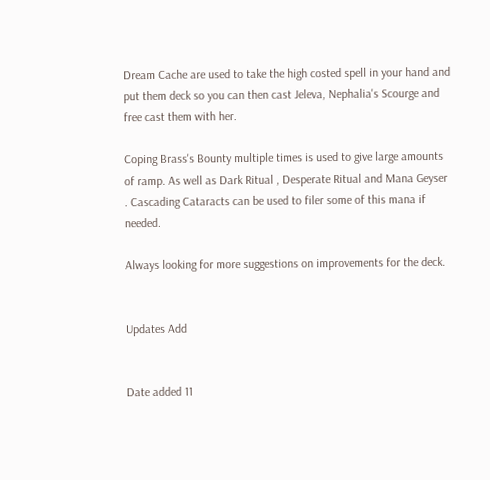Dream Cache are used to take the high costed spell in your hand and put them deck so you can then cast Jeleva, Nephalia's Scourge and free cast them with her.

Coping Brass's Bounty multiple times is used to give large amounts of ramp. As well as Dark Ritual , Desperate Ritual and Mana Geyser . Cascading Cataracts can be used to filer some of this mana if needed.

Always looking for more suggestions on improvements for the deck.


Updates Add


Date added 11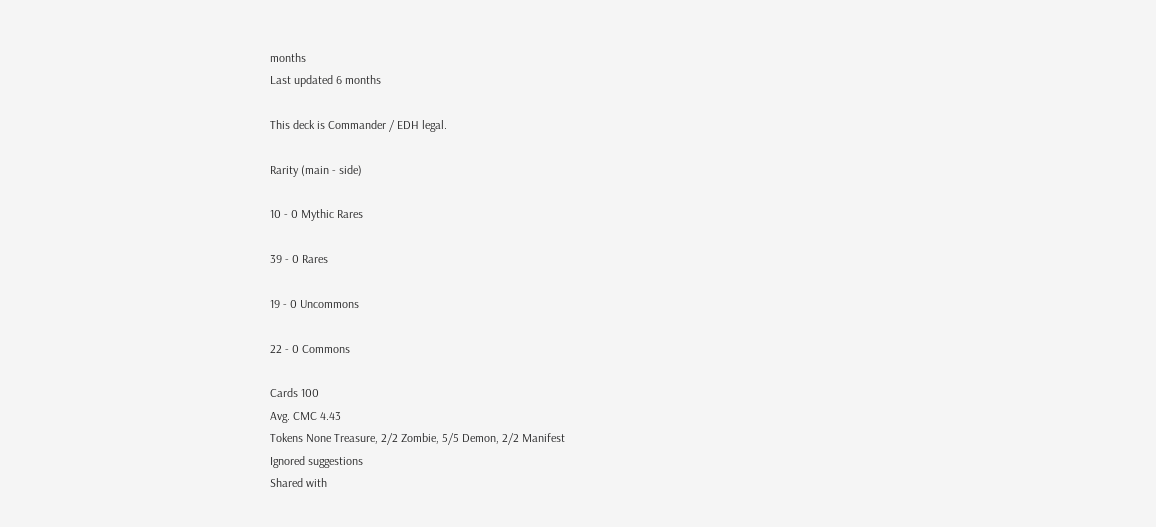months
Last updated 6 months

This deck is Commander / EDH legal.

Rarity (main - side)

10 - 0 Mythic Rares

39 - 0 Rares

19 - 0 Uncommons

22 - 0 Commons

Cards 100
Avg. CMC 4.43
Tokens None Treasure, 2/2 Zombie, 5/5 Demon, 2/2 Manifest
Ignored suggestions
Shared with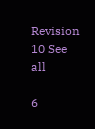Revision 10 See all

6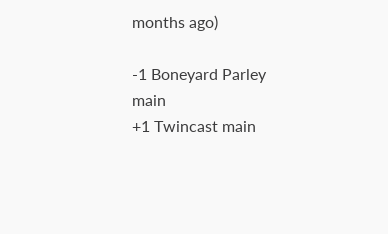months ago)

-1 Boneyard Parley main
+1 Twincast main